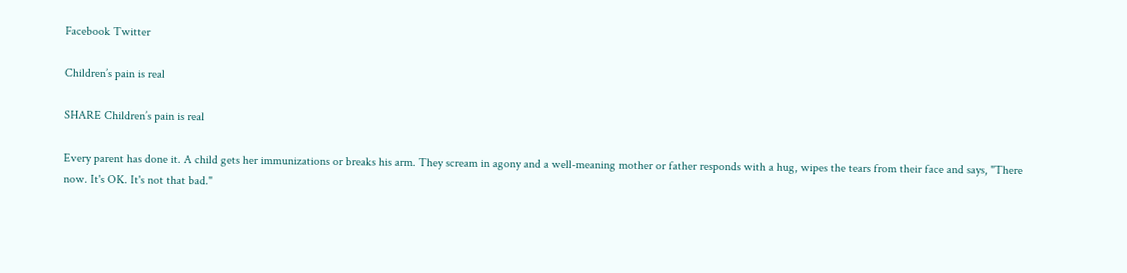Facebook Twitter

Children’s pain is real

SHARE Children’s pain is real

Every parent has done it. A child gets her immunizations or breaks his arm. They scream in agony and a well-meaning mother or father responds with a hug, wipes the tears from their face and says, "There now. It's OK. It's not that bad."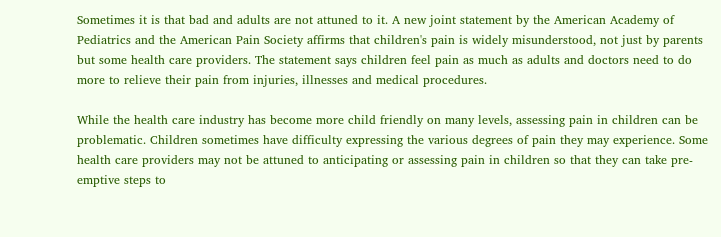Sometimes it is that bad and adults are not attuned to it. A new joint statement by the American Academy of Pediatrics and the American Pain Society affirms that children's pain is widely misunderstood, not just by parents but some health care providers. The statement says children feel pain as much as adults and doctors need to do more to relieve their pain from injuries, illnesses and medical procedures.

While the health care industry has become more child friendly on many levels, assessing pain in children can be problematic. Children sometimes have difficulty expressing the various degrees of pain they may experience. Some health care providers may not be attuned to anticipating or assessing pain in children so that they can take pre-emptive steps to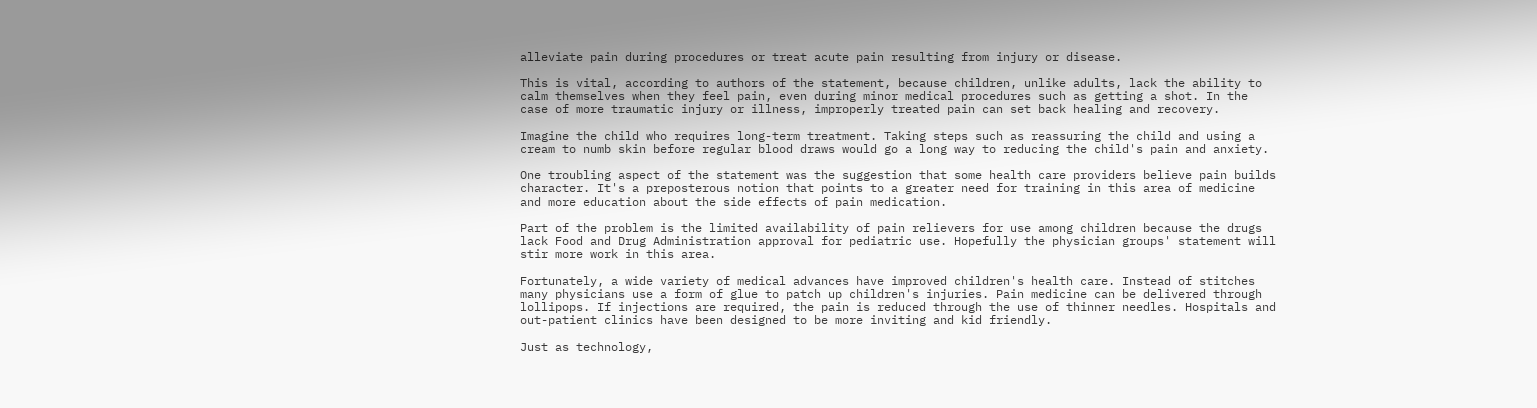alleviate pain during procedures or treat acute pain resulting from injury or disease.

This is vital, according to authors of the statement, because children, unlike adults, lack the ability to calm themselves when they feel pain, even during minor medical procedures such as getting a shot. In the case of more traumatic injury or illness, improperly treated pain can set back healing and recovery.

Imagine the child who requires long-term treatment. Taking steps such as reassuring the child and using a cream to numb skin before regular blood draws would go a long way to reducing the child's pain and anxiety.

One troubling aspect of the statement was the suggestion that some health care providers believe pain builds character. It's a preposterous notion that points to a greater need for training in this area of medicine and more education about the side effects of pain medication.

Part of the problem is the limited availability of pain relievers for use among children because the drugs lack Food and Drug Administration approval for pediatric use. Hopefully the physician groups' statement will stir more work in this area.

Fortunately, a wide variety of medical advances have improved children's health care. Instead of stitches many physicians use a form of glue to patch up children's injuries. Pain medicine can be delivered through lollipops. If injections are required, the pain is reduced through the use of thinner needles. Hospitals and out-patient clinics have been designed to be more inviting and kid friendly.

Just as technology,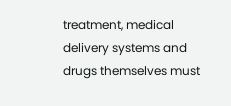treatment, medical delivery systems and drugs themselves must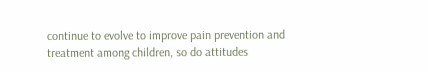continue to evolve to improve pain prevention and treatment among children, so do attitudes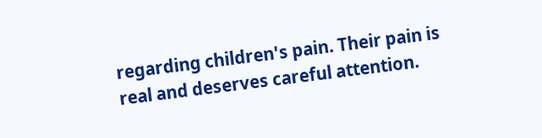regarding children's pain. Their pain is real and deserves careful attention.